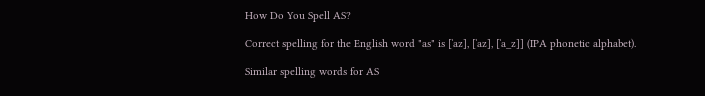How Do You Spell AS?

Correct spelling for the English word "as" is [ˈaz], [ˈaz], [ˈa_z]] (IPA phonetic alphabet).

Similar spelling words for AS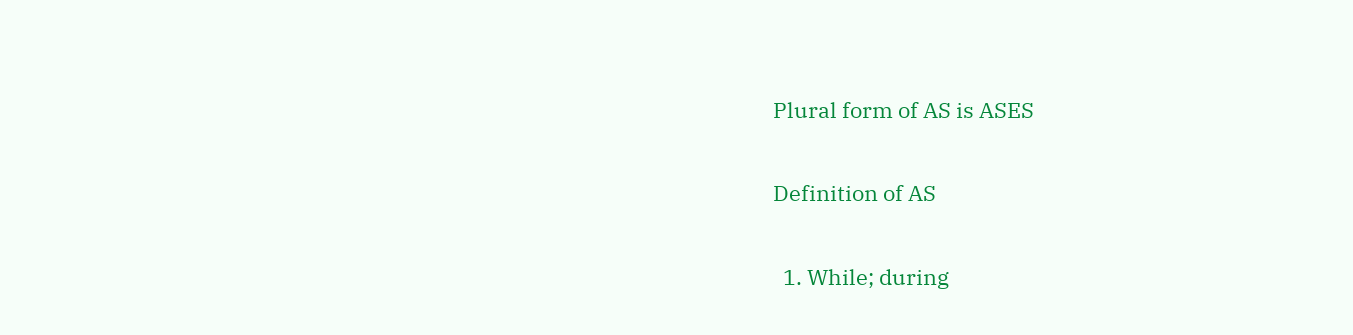Plural form of AS is ASES

Definition of AS

  1. While; during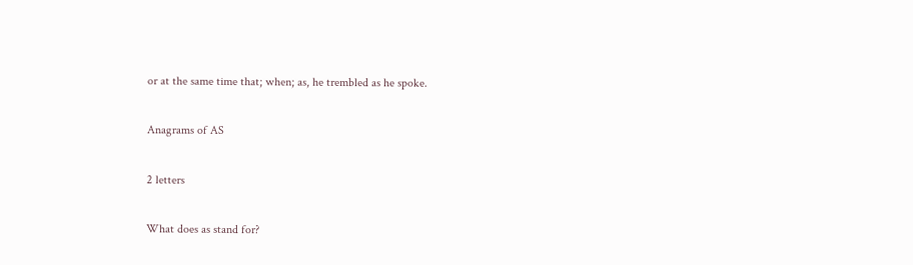or at the same time that; when; as, he trembled as he spoke.

Anagrams of AS

2 letters

What does as stand for?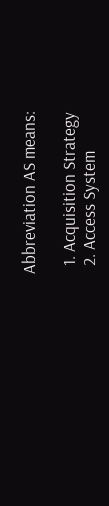Abbreviation AS means:

  1. Acquisition Strategy
  2. Access System